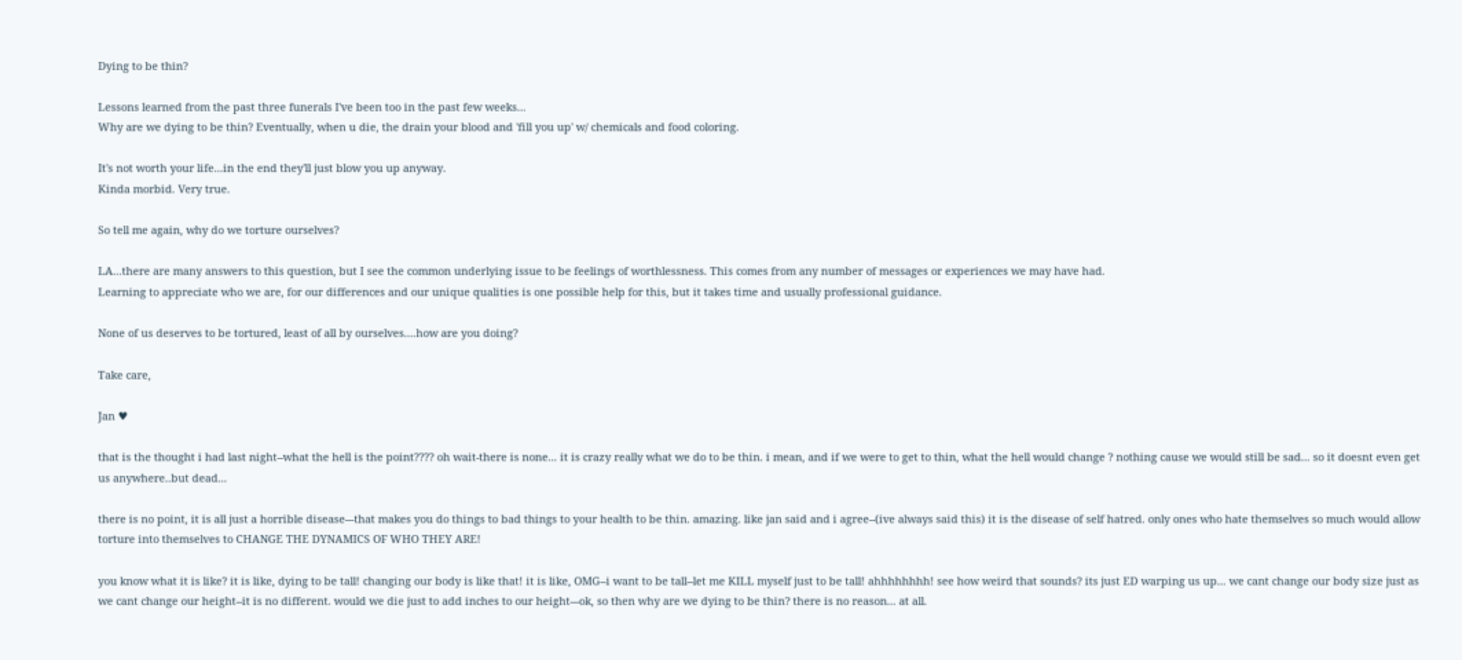Dying to be thin?

Lessons learned from the past three funerals I've been too in the past few weeks...
Why are we dying to be thin? Eventually, when u die, the drain your blood and 'fill you up' w/ chemicals and food coloring.

It's not worth your life...in the end they'll just blow you up anyway.
Kinda morbid. Very true.

So tell me again, why do we torture ourselves?

LA...there are many answers to this question, but I see the common underlying issue to be feelings of worthlessness. This comes from any number of messages or experiences we may have had.
Learning to appreciate who we are, for our differences and our unique qualities is one possible help for this, but it takes time and usually professional guidance.

None of us deserves to be tortured, least of all by ourselves....how are you doing?

Take care,

Jan ♥

that is the thought i had last night--what the hell is the point???? oh wait-there is none... it is crazy really what we do to be thin. i mean, and if we were to get to thin, what the hell would change ? nothing cause we would still be sad... so it doesnt even get us anywhere..but dead...

there is no point, it is all just a horrible disease---that makes you do things to bad things to your health to be thin. amazing. like jan said and i agree--(ive always said this) it is the disease of self hatred. only ones who hate themselves so much would allow torture into themselves to CHANGE THE DYNAMICS OF WHO THEY ARE!

you know what it is like? it is like, dying to be tall! changing our body is like that! it is like, OMG--i want to be tall--let me KILL myself just to be tall! ahhhhhhhh! see how weird that sounds? its just ED warping us up... we cant change our body size just as we cant change our height--it is no different. would we die just to add inches to our height---ok, so then why are we dying to be thin? there is no reason... at all.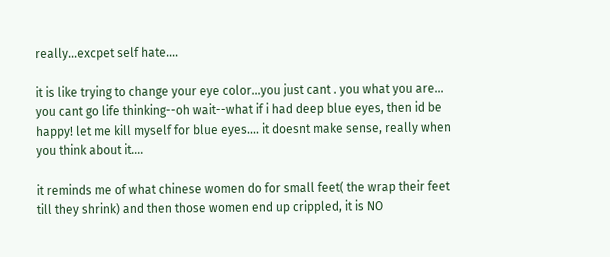really...excpet self hate....

it is like trying to change your eye color...you just cant . you what you are... you cant go life thinking--oh wait--what if i had deep blue eyes, then id be happy! let me kill myself for blue eyes.... it doesnt make sense, really when you think about it....

it reminds me of what chinese women do for small feet( the wrap their feet till they shrink) and then those women end up crippled, it is NO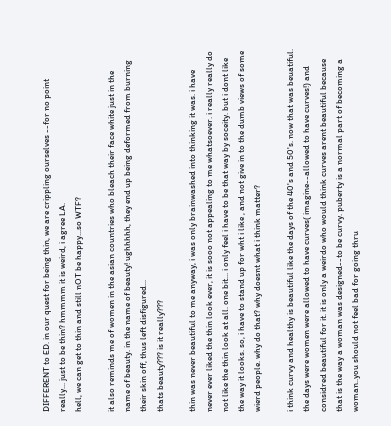DIFFERENT to ED. in our quest for being thin, we are crippling ourselves --for no point really... just to be thin? hmmmm it is weird, i agree LA.
hell, we can get to thin and still nOT be happy...so WTF?

it also reminds me of women in the asian countries who bleach their face white just in the name of beauty. in the name of beauty! ughhhhh, they end up being deformed from burning their skin off, thus left disfigured...
thats beauty??? is it really???

thin was never beautiful to me anyway, i was only brainwashed into thinking it was. i have never ever liked the thin look ever, it is sooo not appealing to me whatsoever. i really really do not like the thin look at all. one bit... i only feel i have to be that way by soceity. but i dont like the way it looks. so, i have to stand up for wht i like , and not give in to the dumb views of some wierd people. why do that? why doesnt what i think matter?

i think curvy and healthy is beautiful like the days of the 40's and 50's. now that was beuatiful. the days were women were allowed to have curves( imagine--allowed to have curves!) and considred beautiful for it. it is only a weirdo who would think curves arent beautiful because that is the way a woman was designed--to be curvy. puberty is a normal part of becoming a woman..you should not feel bad for going thru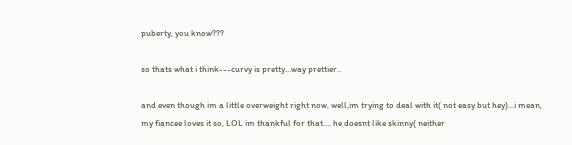puberty, you know???

so thats what i think---curvy is pretty...way prettier..

and even though im a little overweight right now, well,im trying to deal with it( not easy but hey)...i mean, my fiancee loves it so, LOL im thankful for that.... he doesnt like skinny( neither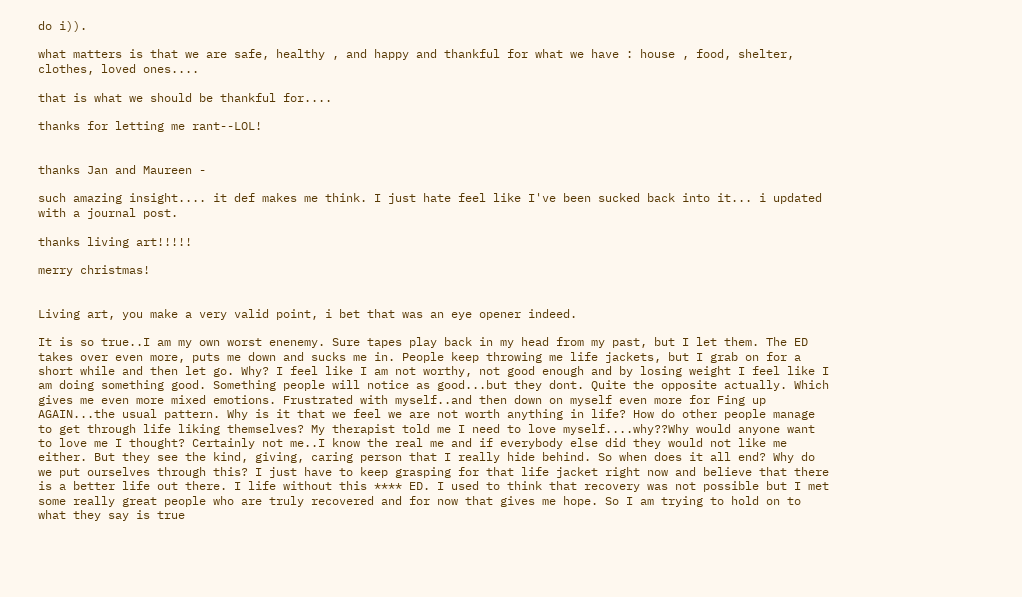do i)).

what matters is that we are safe, healthy , and happy and thankful for what we have : house , food, shelter, clothes, loved ones....

that is what we should be thankful for....

thanks for letting me rant--LOL!


thanks Jan and Maureen -

such amazing insight.... it def makes me think. I just hate feel like I've been sucked back into it... i updated with a journal post.

thanks living art!!!!!

merry christmas!


Living art, you make a very valid point, i bet that was an eye opener indeed.

It is so true..I am my own worst enenemy. Sure tapes play back in my head from my past, but I let them. The ED takes over even more, puts me down and sucks me in. People keep throwing me life jackets, but I grab on for a short while and then let go. Why? I feel like I am not worthy, not good enough and by losing weight I feel like I am doing something good. Something people will notice as good...but they dont. Quite the opposite actually. Which gives me even more mixed emotions. Frustrated with myself..and then down on myself even more for Fing up AGAIN...the usual pattern. Why is it that we feel we are not worth anything in life? How do other people manage to get through life liking themselves? My therapist told me I need to love myself....why??Why would anyone want to love me I thought? Certainly not me..I know the real me and if everybody else did they would not like me either. But they see the kind, giving, caring person that I really hide behind. So when does it all end? Why do we put ourselves through this? I just have to keep grasping for that life jacket right now and believe that there is a better life out there. I life without this **** ED. I used to think that recovery was not possible but I met some really great people who are truly recovered and for now that gives me hope. So I am trying to hold on to what they say is true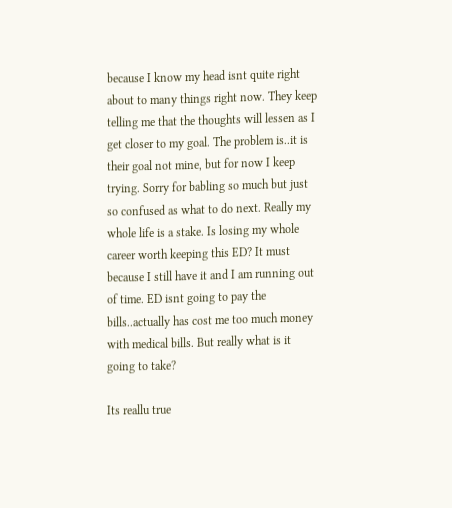because I know my head isnt quite right about to many things right now. They keep telling me that the thoughts will lessen as I get closer to my goal. The problem is..it is their goal not mine, but for now I keep trying. Sorry for babling so much but just so confused as what to do next. Really my whole life is a stake. Is losing my whole career worth keeping this ED? It must because I still have it and I am running out of time. ED isnt going to pay the bills..actually has cost me too much money with medical bills. But really what is it going to take?

Its reallu true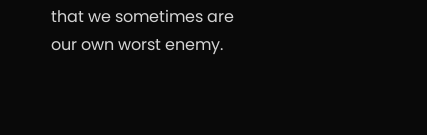that we sometimes are our own worst enemy.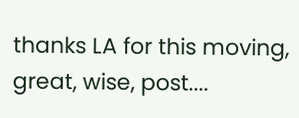thanks LA for this moving, great, wise, post....